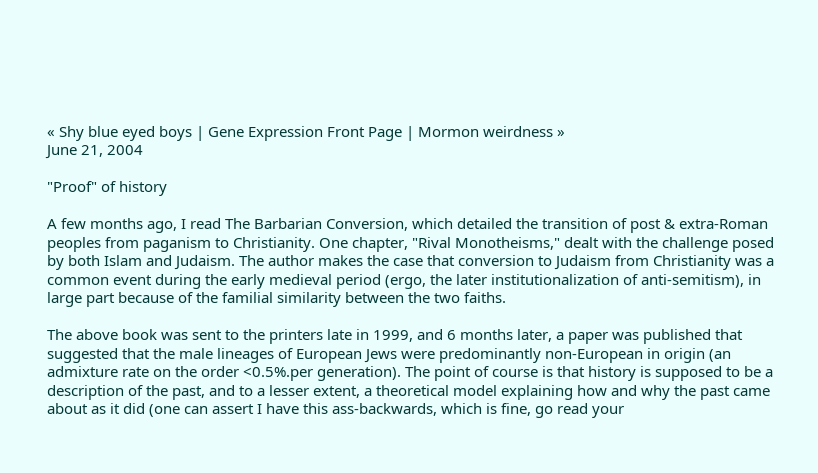« Shy blue eyed boys | Gene Expression Front Page | Mormon weirdness »
June 21, 2004

"Proof" of history

A few months ago, I read The Barbarian Conversion, which detailed the transition of post & extra-Roman peoples from paganism to Christianity. One chapter, "Rival Monotheisms," dealt with the challenge posed by both Islam and Judaism. The author makes the case that conversion to Judaism from Christianity was a common event during the early medieval period (ergo, the later institutionalization of anti-semitism), in large part because of the familial similarity between the two faiths.

The above book was sent to the printers late in 1999, and 6 months later, a paper was published that suggested that the male lineages of European Jews were predominantly non-European in origin (an admixture rate on the order <0.5%.per generation). The point of course is that history is supposed to be a description of the past, and to a lesser extent, a theoretical model explaining how and why the past came about as it did (one can assert I have this ass-backwards, which is fine, go read your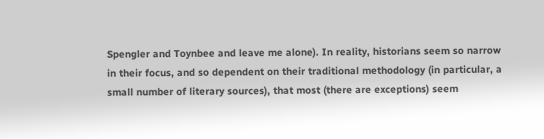Spengler and Toynbee and leave me alone). In reality, historians seem so narrow in their focus, and so dependent on their traditional methodology (in particular, a small number of literary sources), that most (there are exceptions) seem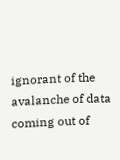ignorant of the avalanche of data coming out of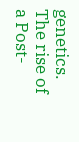genetics. The rise of a Post-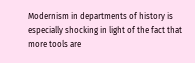Modernism in departments of history is especially shocking in light of the fact that more tools are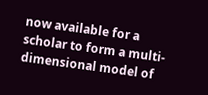now available for a scholar to form a multi-dimensional model of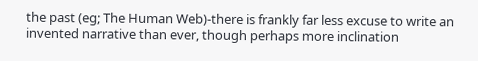the past (eg; The Human Web)-there is frankly far less excuse to write an invented narrative than ever, though perhaps more inclination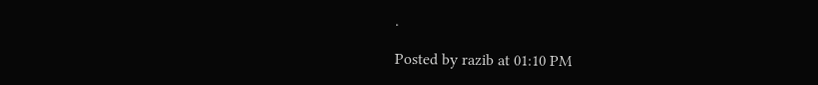.

Posted by razib at 01:10 PM